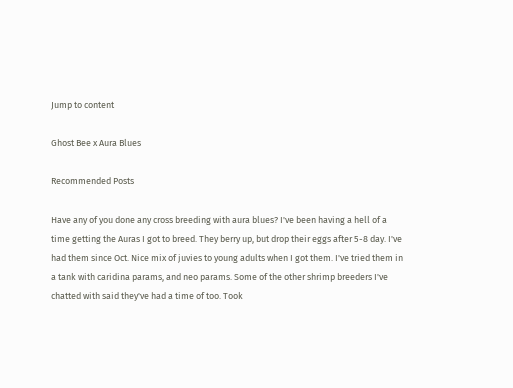Jump to content

Ghost Bee x Aura Blues

Recommended Posts

Have any of you done any cross breeding with aura blues? I've been having a hell of a time getting the Auras I got to breed. They berry up, but drop their eggs after 5-8 day. I've had them since Oct. Nice mix of juvies to young adults when I got them. I've tried them in a tank with caridina params, and neo params. Some of the other shrimp breeders I've chatted with said they've had a time of too. Took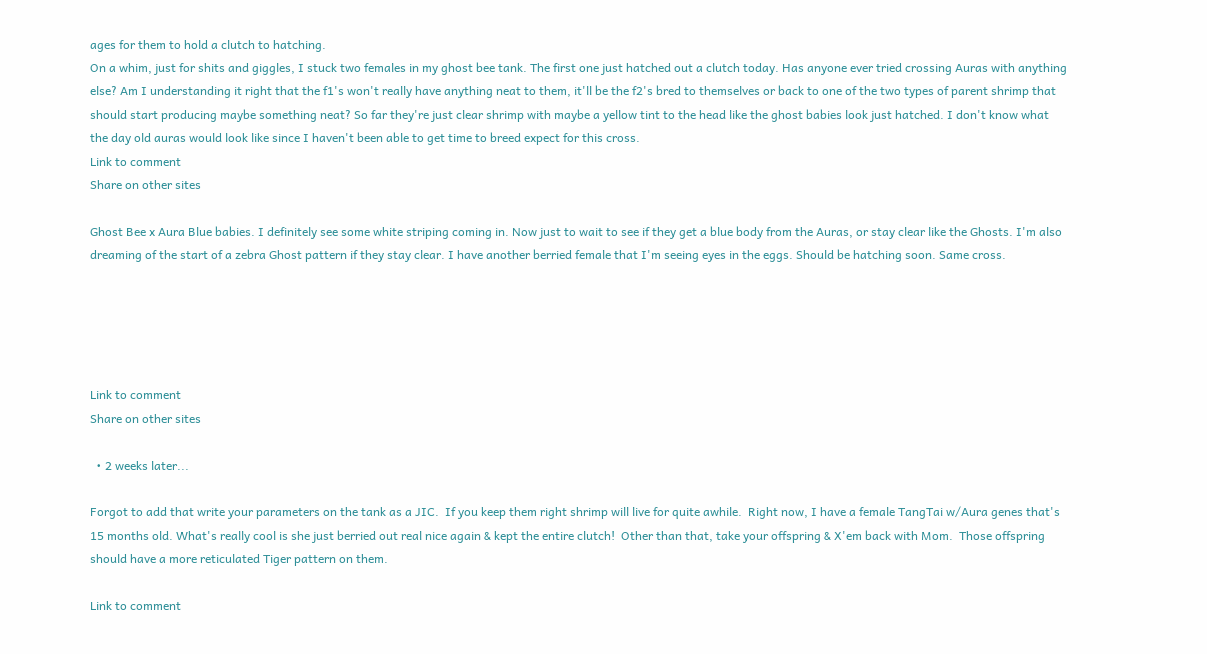ages for them to hold a clutch to hatching.
On a whim, just for shits and giggles, I stuck two females in my ghost bee tank. The first one just hatched out a clutch today. Has anyone ever tried crossing Auras with anything else? Am I understanding it right that the f1's won't really have anything neat to them, it'll be the f2's bred to themselves or back to one of the two types of parent shrimp that should start producing maybe something neat? So far they're just clear shrimp with maybe a yellow tint to the head like the ghost babies look just hatched. I don't know what the day old auras would look like since I haven't been able to get time to breed expect for this cross.
Link to comment
Share on other sites

Ghost Bee x Aura Blue babies. I definitely see some white striping coming in. Now just to wait to see if they get a blue body from the Auras, or stay clear like the Ghosts. I'm also dreaming of the start of a zebra Ghost pattern if they stay clear. I have another berried female that I'm seeing eyes in the eggs. Should be hatching soon. Same cross.





Link to comment
Share on other sites

  • 2 weeks later...

Forgot to add that write your parameters on the tank as a JIC.  If you keep them right shrimp will live for quite awhile.  Right now, I have a female TangTai w/Aura genes that's 15 months old. What's really cool is she just berried out real nice again & kept the entire clutch!  Other than that, take your offspring & X'em back with Mom.  Those offspring should have a more reticulated Tiger pattern on them.

Link to comment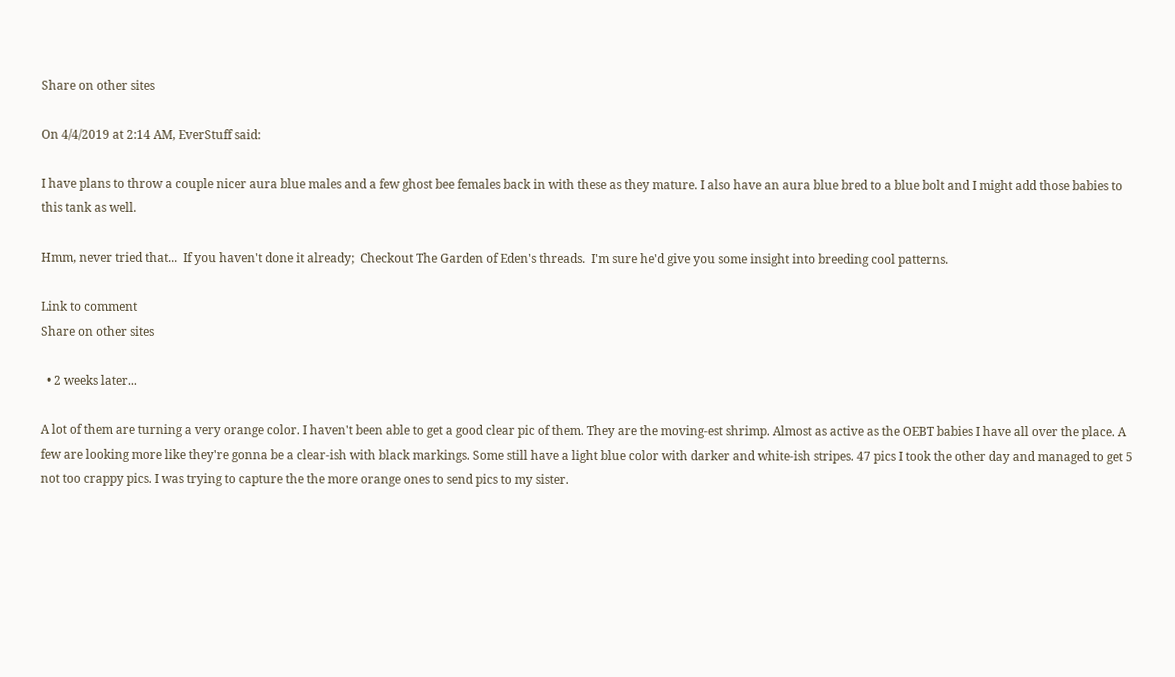Share on other sites

On 4/4/2019 at 2:14 AM, EverStuff said:

I have plans to throw a couple nicer aura blue males and a few ghost bee females back in with these as they mature. I also have an aura blue bred to a blue bolt and I might add those babies to this tank as well.

Hmm, never tried that...  If you haven't done it already;  Checkout The Garden of Eden's threads.  I'm sure he'd give you some insight into breeding cool patterns.

Link to comment
Share on other sites

  • 2 weeks later...

A lot of them are turning a very orange color. I haven't been able to get a good clear pic of them. They are the moving-est shrimp. Almost as active as the OEBT babies I have all over the place. A few are looking more like they're gonna be a clear-ish with black markings. Some still have a light blue color with darker and white-ish stripes. 47 pics I took the other day and managed to get 5 not too crappy pics. I was trying to capture the the more orange ones to send pics to my sister.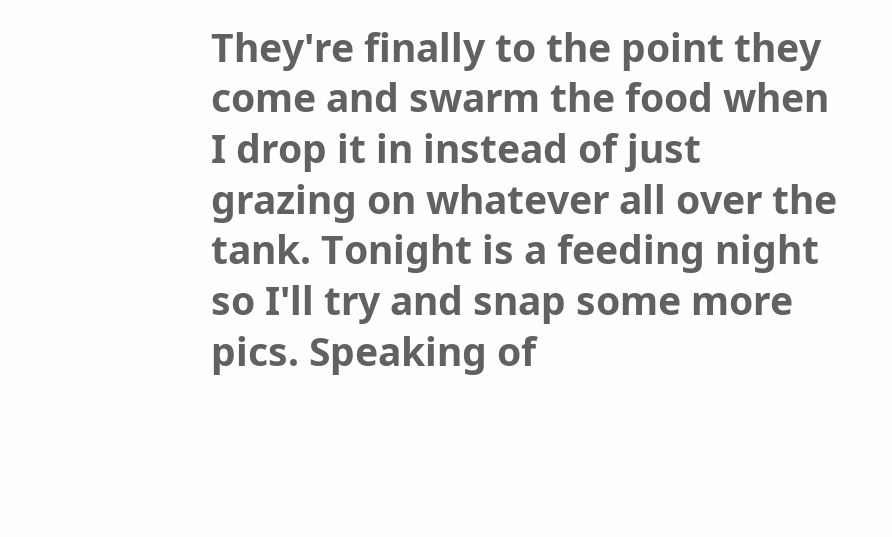They're finally to the point they come and swarm the food when I drop it in instead of just grazing on whatever all over the tank. Tonight is a feeding night so I'll try and snap some more pics. Speaking of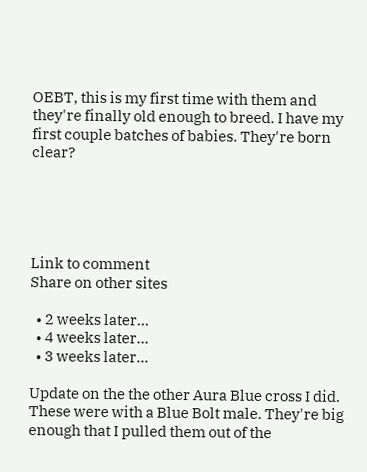OEBT, this is my first time with them and they're finally old enough to breed. I have my first couple batches of babies. They're born clear?





Link to comment
Share on other sites

  • 2 weeks later...
  • 4 weeks later...
  • 3 weeks later...

Update on the the other Aura Blue cross I did. These were with a Blue Bolt male. They're big enough that I pulled them out of the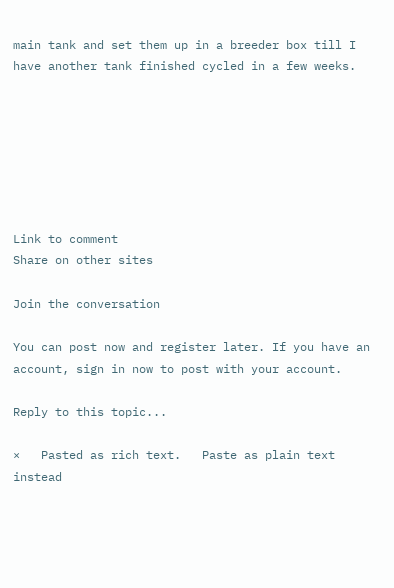main tank and set them up in a breeder box till I have another tank finished cycled in a few weeks.







Link to comment
Share on other sites

Join the conversation

You can post now and register later. If you have an account, sign in now to post with your account.

Reply to this topic...

×   Pasted as rich text.   Paste as plain text instead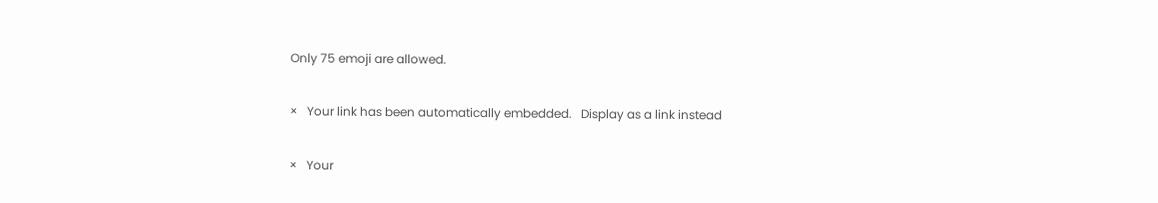Only 75 emoji are allowed.

×   Your link has been automatically embedded.   Display as a link instead

×   Your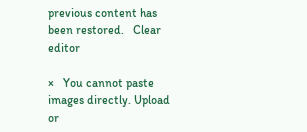previous content has been restored.   Clear editor

×   You cannot paste images directly. Upload or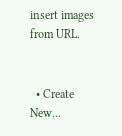insert images from URL.


  • Create New...